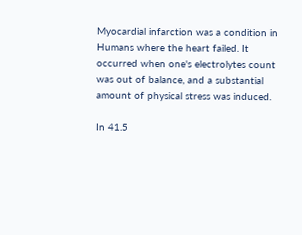Myocardial infarction was a condition in Humans where the heart failed. It occurred when one's electrolytes count was out of balance, and a substantial amount of physical stress was induced.

In 41.5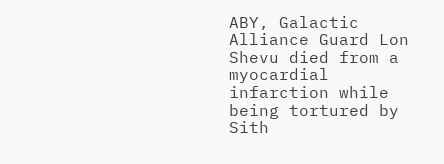ABY, Galactic Alliance Guard Lon Shevu died from a myocardial infarction while being tortured by Sith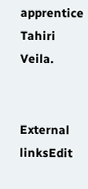apprentice Tahiri Veila.


External linksEdit